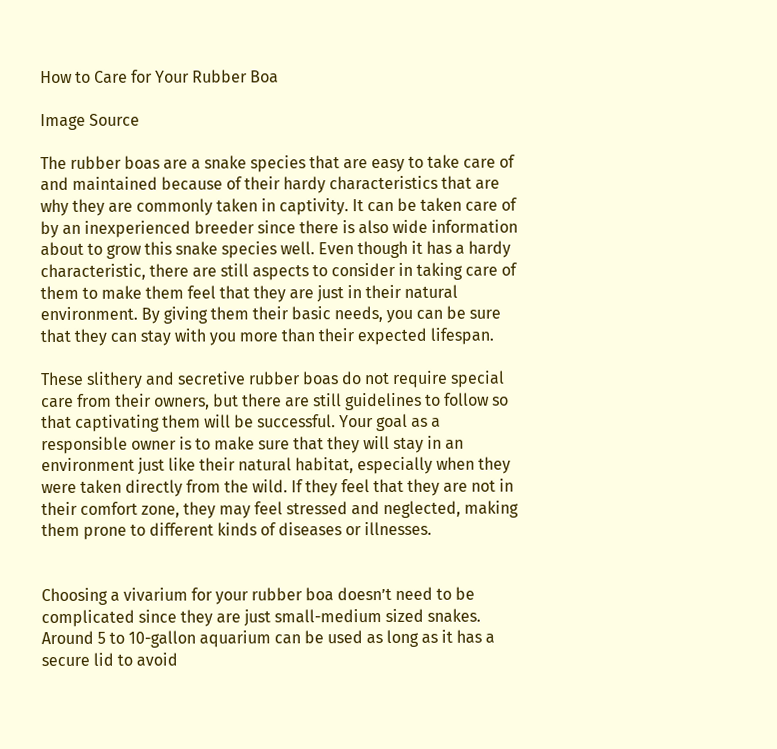How to Care for Your Rubber Boa

Image Source

The rubber boas are a snake species that are easy to take care of and maintained because of their hardy characteristics that are why they are commonly taken in captivity. It can be taken care of by an inexperienced breeder since there is also wide information about to grow this snake species well. Even though it has a hardy characteristic, there are still aspects to consider in taking care of them to make them feel that they are just in their natural environment. By giving them their basic needs, you can be sure that they can stay with you more than their expected lifespan.

These slithery and secretive rubber boas do not require special care from their owners, but there are still guidelines to follow so that captivating them will be successful. Your goal as a responsible owner is to make sure that they will stay in an environment just like their natural habitat, especially when they were taken directly from the wild. If they feel that they are not in their comfort zone, they may feel stressed and neglected, making them prone to different kinds of diseases or illnesses.


Choosing a vivarium for your rubber boa doesn’t need to be complicated since they are just small-medium sized snakes. Around 5 to 10-gallon aquarium can be used as long as it has a secure lid to avoid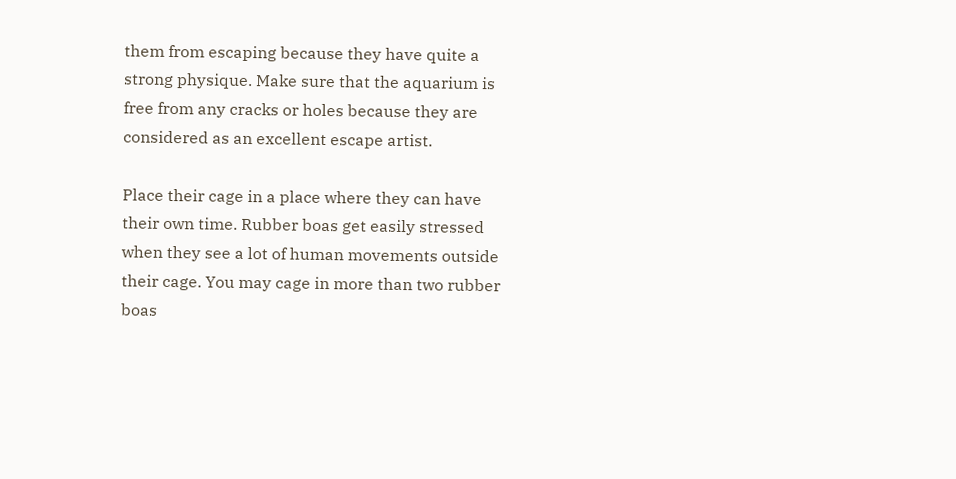them from escaping because they have quite a strong physique. Make sure that the aquarium is free from any cracks or holes because they are considered as an excellent escape artist.

Place their cage in a place where they can have their own time. Rubber boas get easily stressed when they see a lot of human movements outside their cage. You may cage in more than two rubber boas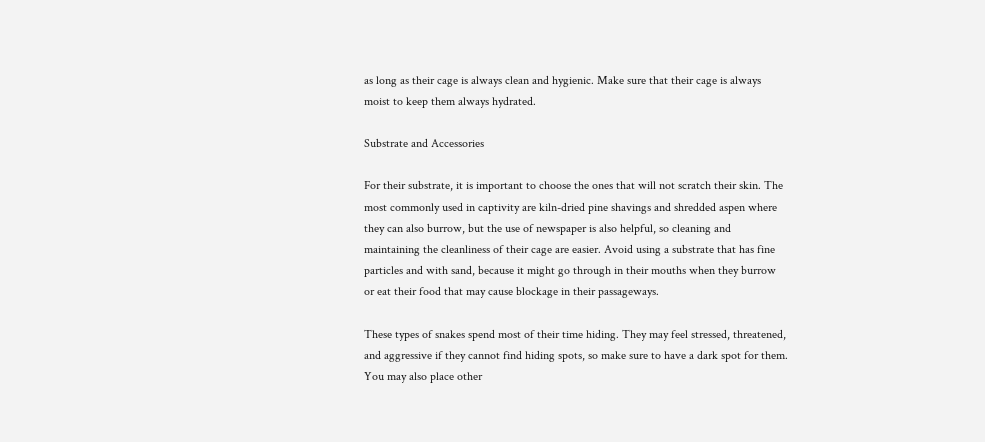as long as their cage is always clean and hygienic. Make sure that their cage is always moist to keep them always hydrated.

Substrate and Accessories

For their substrate, it is important to choose the ones that will not scratch their skin. The most commonly used in captivity are kiln-dried pine shavings and shredded aspen where they can also burrow, but the use of newspaper is also helpful, so cleaning and maintaining the cleanliness of their cage are easier. Avoid using a substrate that has fine particles and with sand, because it might go through in their mouths when they burrow or eat their food that may cause blockage in their passageways.

These types of snakes spend most of their time hiding. They may feel stressed, threatened, and aggressive if they cannot find hiding spots, so make sure to have a dark spot for them. You may also place other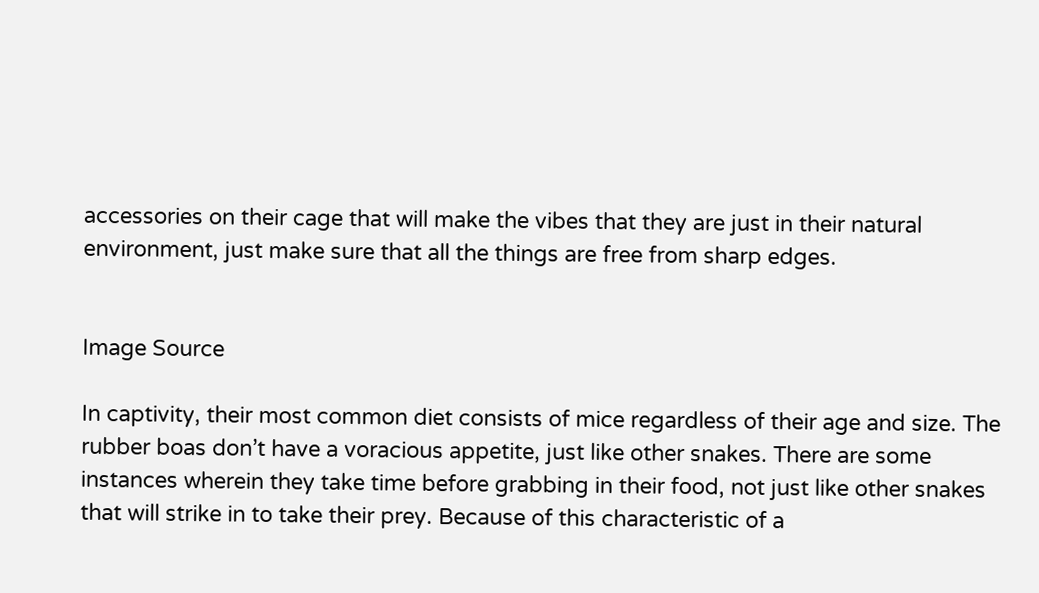accessories on their cage that will make the vibes that they are just in their natural environment, just make sure that all the things are free from sharp edges.


Image Source

In captivity, their most common diet consists of mice regardless of their age and size. The rubber boas don’t have a voracious appetite, just like other snakes. There are some instances wherein they take time before grabbing in their food, not just like other snakes that will strike in to take their prey. Because of this characteristic of a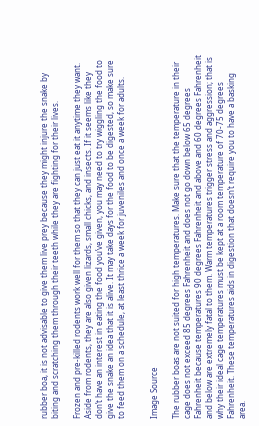rubber boa, it is not advisable to give them live prey because they might injure the snake by biting and scratching them through their teeth while they are fighting for their lives.

Frozen and pre-killed rodents work well for them so that they can just eat it anytime they want. Aside from rodents, they are also given lizards, small chicks, and insects. If it seems like they don’t have an interest in eating the food you’ve given, you may need to try wiggling the food to give the snake an idea that it is alive. It may take days for the food to be digested, so make sure to feed them on a schedule, at least thrice a week for juveniles and once a week for adults.


Image Source

The rubber boas are not suited for high temperatures. Make sure that the temperature in their cage does not exceed 85 degrees Fahrenheit and does not go down below 65 degrees Fahrenheit because temperatures 90 degrees Fahrenheit and above and 60 degrees Fahrenheit and below are extremely fatal to them. Warm temperatures trigger stress and aggression; that is why their ideal cage temperatures must be kept at a room temperature of 70-75 degrees Fahrenheit. These temperatures aids in digestion that doesn’t require you to have a basking area.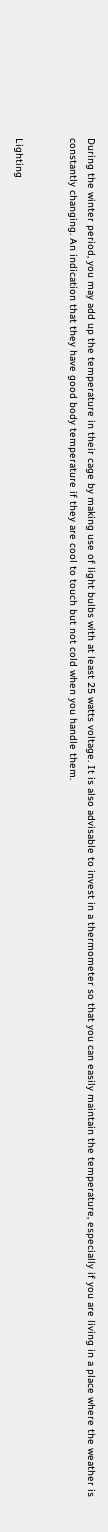During the winter period, you may add up the temperature in their cage by making use of light bulbs with at least 25 watts voltage. It is also advisable to invest in a thermometer so that you can easily maintain the temperature, especially if you are living in a place where the weather is constantly changing. An indication that they have good body temperature if they are cool to touch but not cold when you handle them.


Lighting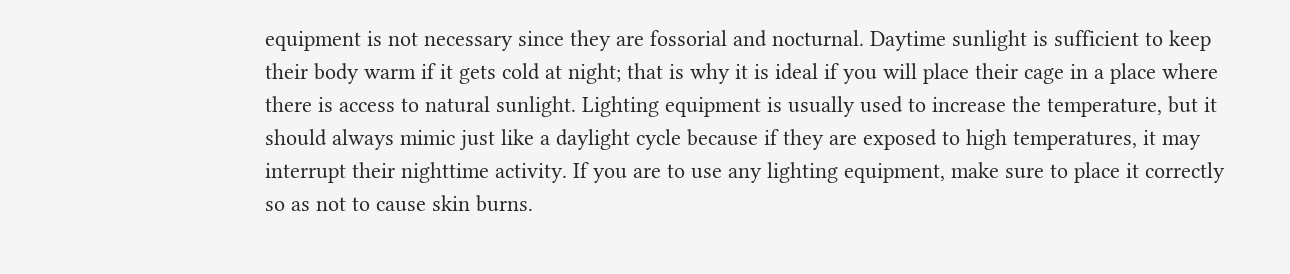equipment is not necessary since they are fossorial and nocturnal. Daytime sunlight is sufficient to keep their body warm if it gets cold at night; that is why it is ideal if you will place their cage in a place where there is access to natural sunlight. Lighting equipment is usually used to increase the temperature, but it should always mimic just like a daylight cycle because if they are exposed to high temperatures, it may interrupt their nighttime activity. If you are to use any lighting equipment, make sure to place it correctly so as not to cause skin burns.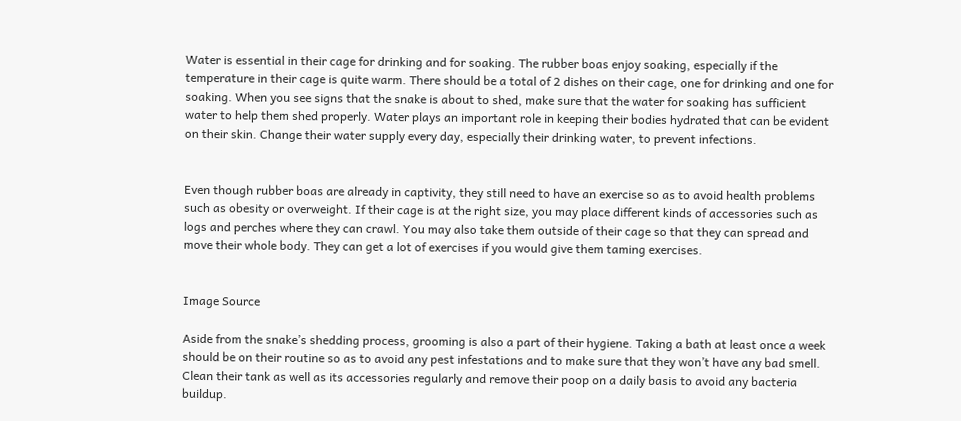Water is essential in their cage for drinking and for soaking. The rubber boas enjoy soaking, especially if the temperature in their cage is quite warm. There should be a total of 2 dishes on their cage, one for drinking and one for soaking. When you see signs that the snake is about to shed, make sure that the water for soaking has sufficient water to help them shed properly. Water plays an important role in keeping their bodies hydrated that can be evident on their skin. Change their water supply every day, especially their drinking water, to prevent infections.


Even though rubber boas are already in captivity, they still need to have an exercise so as to avoid health problems such as obesity or overweight. If their cage is at the right size, you may place different kinds of accessories such as logs and perches where they can crawl. You may also take them outside of their cage so that they can spread and move their whole body. They can get a lot of exercises if you would give them taming exercises.


Image Source

Aside from the snake’s shedding process, grooming is also a part of their hygiene. Taking a bath at least once a week should be on their routine so as to avoid any pest infestations and to make sure that they won’t have any bad smell. Clean their tank as well as its accessories regularly and remove their poop on a daily basis to avoid any bacteria buildup.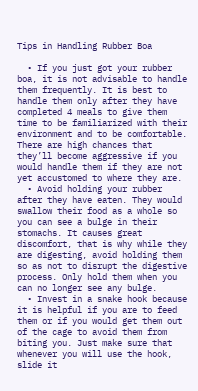Tips in Handling Rubber Boa

  • If you just got your rubber boa, it is not advisable to handle them frequently. It is best to handle them only after they have completed 4 meals to give them time to be familiarized with their environment and to be comfortable. There are high chances that they’ll become aggressive if you would handle them if they are not yet accustomed to where they are.
  • Avoid holding your rubber after they have eaten. They would swallow their food as a whole so you can see a bulge in their stomachs. It causes great discomfort, that is why while they are digesting, avoid holding them so as not to disrupt the digestive process. Only hold them when you can no longer see any bulge.
  • Invest in a snake hook because it is helpful if you are to feed them or if you would get them out of the cage to avoid them from biting you. Just make sure that whenever you will use the hook, slide it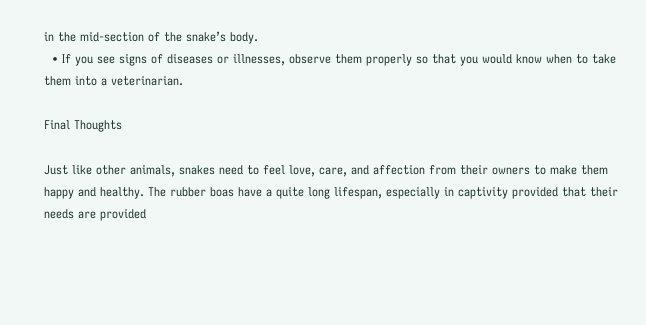in the mid-section of the snake’s body.
  • If you see signs of diseases or illnesses, observe them properly so that you would know when to take them into a veterinarian.

Final Thoughts

Just like other animals, snakes need to feel love, care, and affection from their owners to make them happy and healthy. The rubber boas have a quite long lifespan, especially in captivity provided that their needs are provided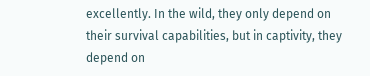excellently. In the wild, they only depend on their survival capabilities, but in captivity, they depend on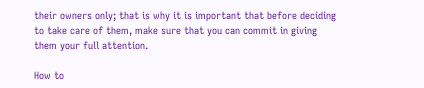their owners only; that is why it is important that before deciding to take care of them, make sure that you can commit in giving them your full attention.

How to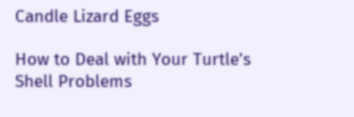Candle Lizard Eggs

How to Deal with Your Turtle’s Shell Problems